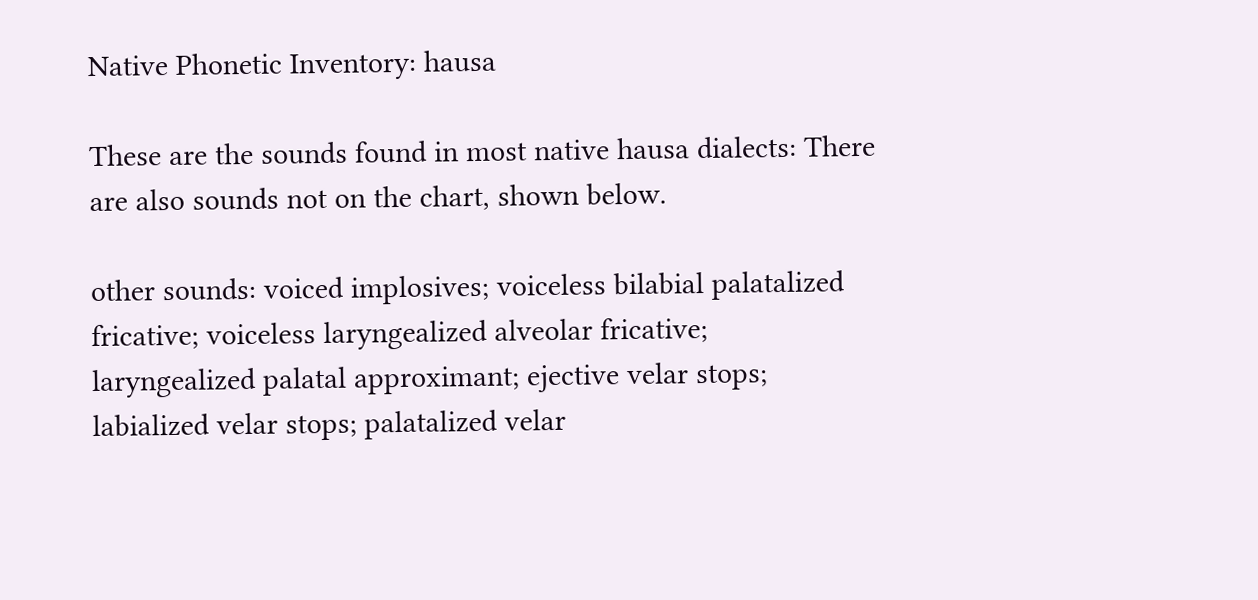Native Phonetic Inventory: hausa

These are the sounds found in most native hausa dialects: There are also sounds not on the chart, shown below.

other sounds: voiced implosives; voiceless bilabial palatalized fricative; voiceless laryngealized alveolar fricative; laryngealized palatal approximant; ejective velar stops; labialized velar stops; palatalized velar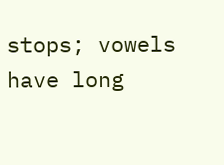stops; vowels have long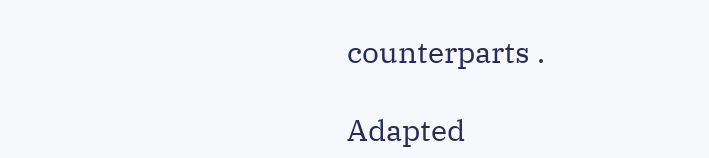counterparts .

Adapted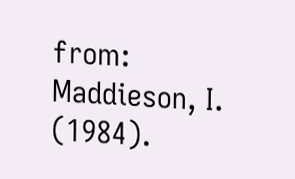from: Maddieson, I. (1984).